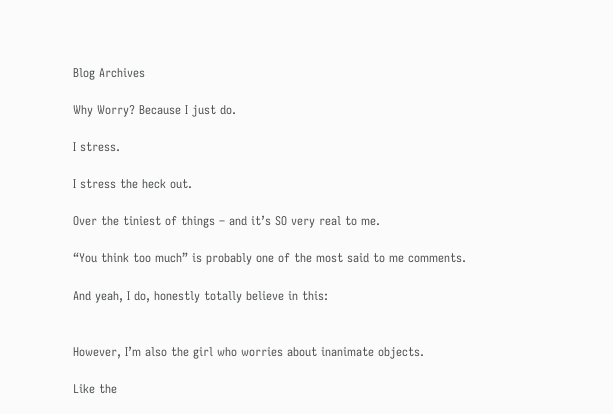Blog Archives

Why Worry? Because I just do.

I stress.

I stress the heck out.

Over the tiniest of things – and it’s SO very real to me.

“You think too much” is probably one of the most said to me comments.

And yeah, I do, honestly totally believe in this:


However, I’m also the girl who worries about inanimate objects.

Like the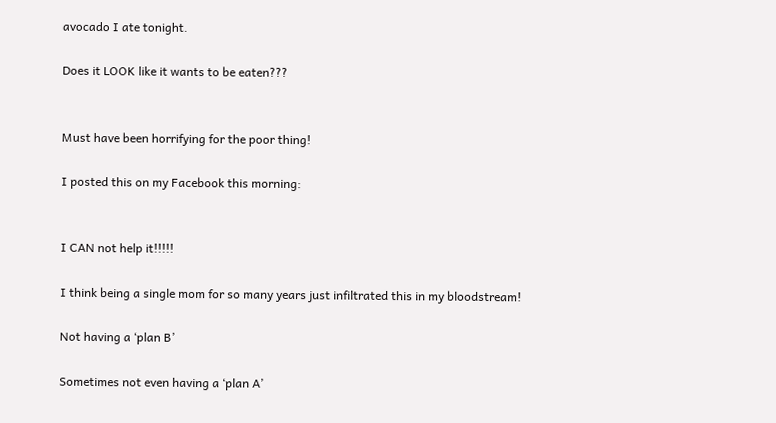avocado I ate tonight.

Does it LOOK like it wants to be eaten???


Must have been horrifying for the poor thing!

I posted this on my Facebook this morning:


I CAN not help it!!!!!

I think being a single mom for so many years just infiltrated this in my bloodstream!

Not having a ‘plan B’

Sometimes not even having a ‘plan A’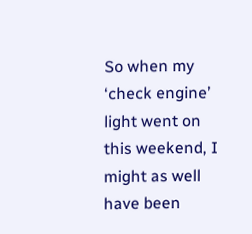So when my ‘check engine’ light went on this weekend, I might as well have been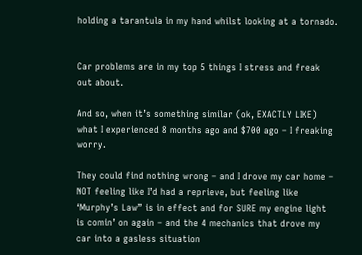holding a tarantula in my hand whilst looking at a tornado.


Car problems are in my top 5 things I stress and freak out about.

And so, when it’s something similar (ok, EXACTLY LIKE) what I experienced 8 months ago and $700 ago – I freaking worry.

They could find nothing wrong – and I drove my car home – NOT feeling like I’d had a reprieve, but feeling like ‘Murphy’s Law” is in effect and for SURE my engine light is comin’ on again – and the 4 mechanics that drove my car into a gasless situation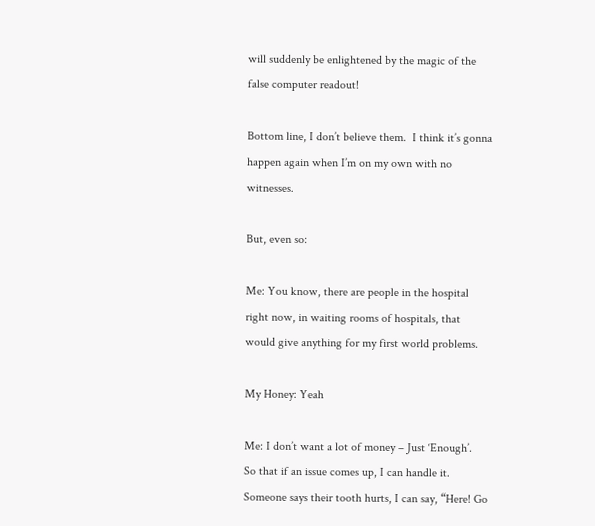will suddenly be enlightened by the magic of the false computer readout!

Bottom line, I don’t believe them.  I think it’s gonna happen again when I’m on my own with no witnesses.

But, even so:

Me: You know, there are people in the hospital right now, in waiting rooms of hospitals, that would give anything for my first world problems.

My Honey: Yeah

Me: I don’t want a lot of money – Just ‘Enough’.  So that if an issue comes up, I can handle it.    Someone says their tooth hurts, I can say, “Here! Go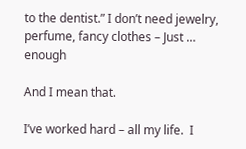to the dentist.” I don’t need jewelry, perfume, fancy clothes – Just … enough

And I mean that.

I’ve worked hard – all my life.  I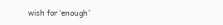wish for ‘enough’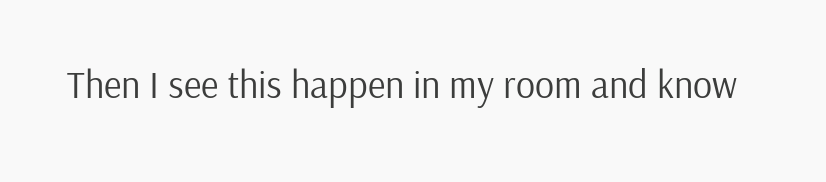Then I see this happen in my room and know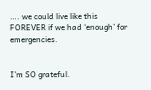…. we could live like this FOREVER if we had ‘enough’ for emergencies.


I’m SO grateful.